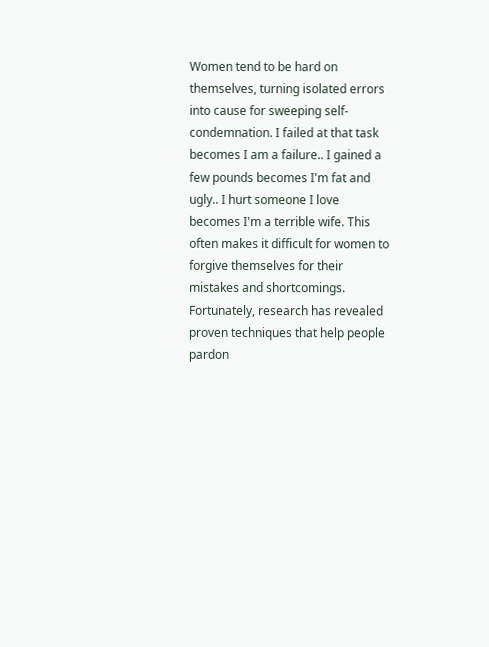Women tend to be hard on themselves, turning isolated errors into cause for sweeping self-condemnation. I failed at that task becomes I am a failure.. I gained a few pounds becomes I'm fat and ugly.. I hurt someone I love becomes I'm a terrible wife. This often makes it difficult for women to forgive themselves for their mistakes and shortcomings. Fortunately, research has revealed proven techniques that help people pardon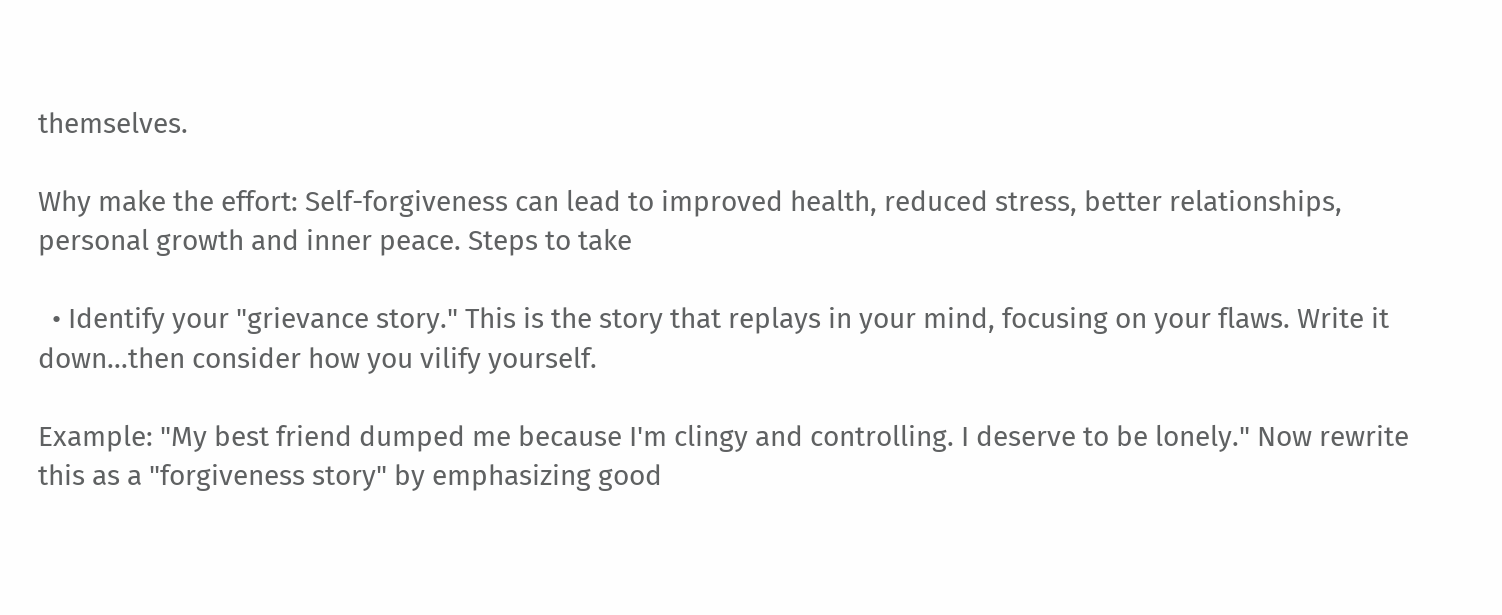themselves.

Why make the effort: Self-forgiveness can lead to improved health, reduced stress, better relationships, personal growth and inner peace. Steps to take

  • Identify your "grievance story." This is the story that replays in your mind, focusing on your flaws. Write it down...then consider how you vilify yourself.

Example: "My best friend dumped me because I'm clingy and controlling. I deserve to be lonely." Now rewrite this as a "forgiveness story" by emphasizing good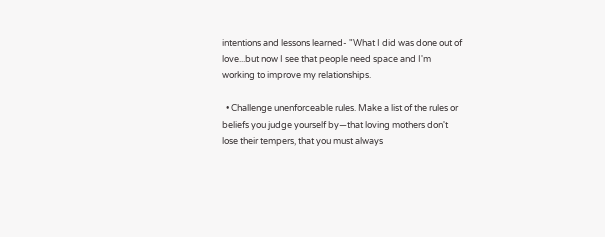intentions and lessons learned- "What I did was done out of love...but now I see that people need space and I'm working to improve my relationships.

  • Challenge unenforceable rules. Make a list of the rules or beliefs you judge yourself by—that loving mothers don't lose their tempers, that you must always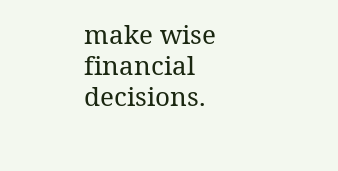make wise financial decisions.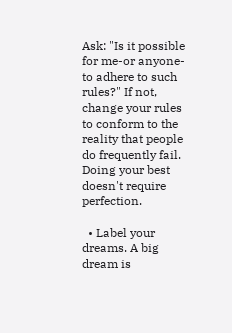Ask: "Is it possible for me-or anyone-to adhere to such rules?" If not, change your rules to conform to the reality that people do frequently fail. Doing your best doesn't require perfection.

  • Label your dreams. A big dream is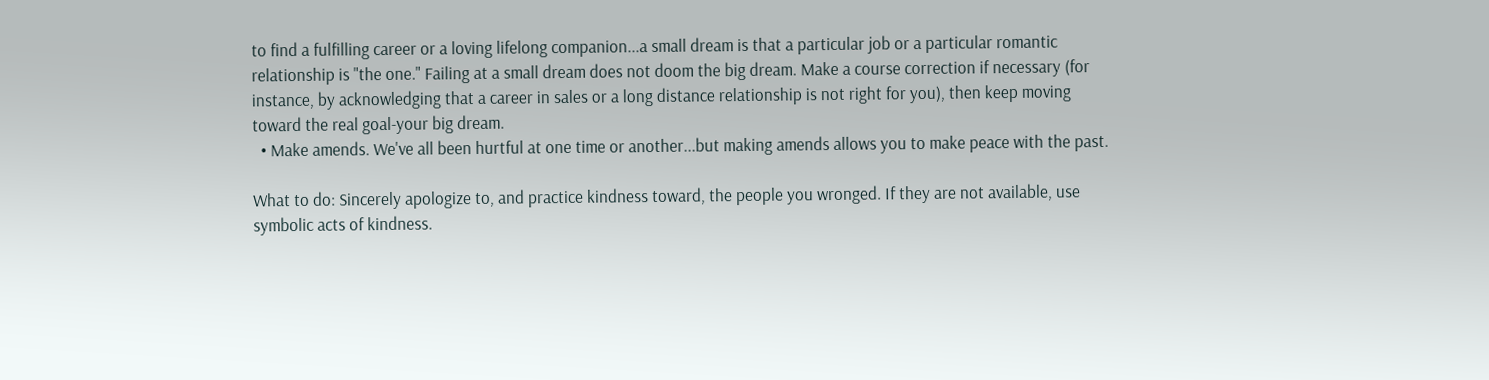to find a fulfilling career or a loving lifelong companion...a small dream is that a particular job or a particular romantic relationship is "the one." Failing at a small dream does not doom the big dream. Make a course correction if necessary (for instance, by acknowledging that a career in sales or a long distance relationship is not right for you), then keep moving toward the real goal-your big dream.
  • Make amends. We've all been hurtful at one time or another...but making amends allows you to make peace with the past.

What to do: Sincerely apologize to, and practice kindness toward, the people you wronged. If they are not available, use symbolic acts of kindness.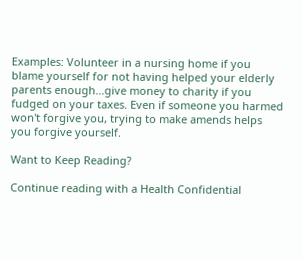Examples: Volunteer in a nursing home if you blame yourself for not having helped your elderly parents enough...give money to charity if you fudged on your taxes. Even if someone you harmed won't forgive you, trying to make amends helps you forgive yourself.

Want to Keep Reading?

Continue reading with a Health Confidential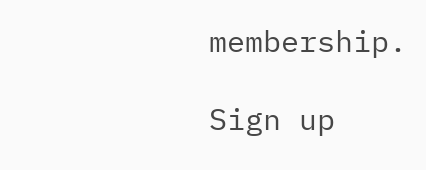membership.

Sign up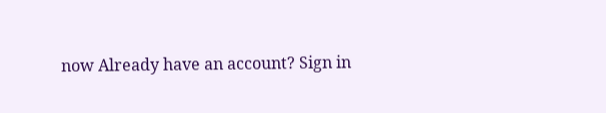now Already have an account? Sign in